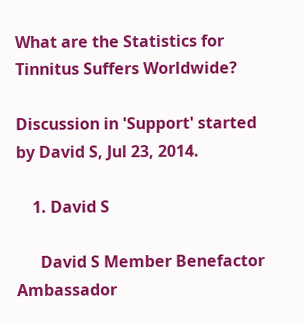What are the Statistics for Tinnitus Suffers Worldwide?

Discussion in 'Support' started by David S, Jul 23, 2014.

    1. David S

      David S Member Benefactor Ambassador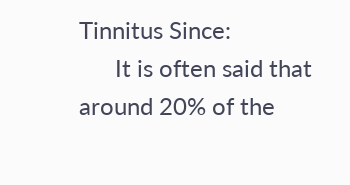Tinnitus Since:
      It is often said that around 20% of the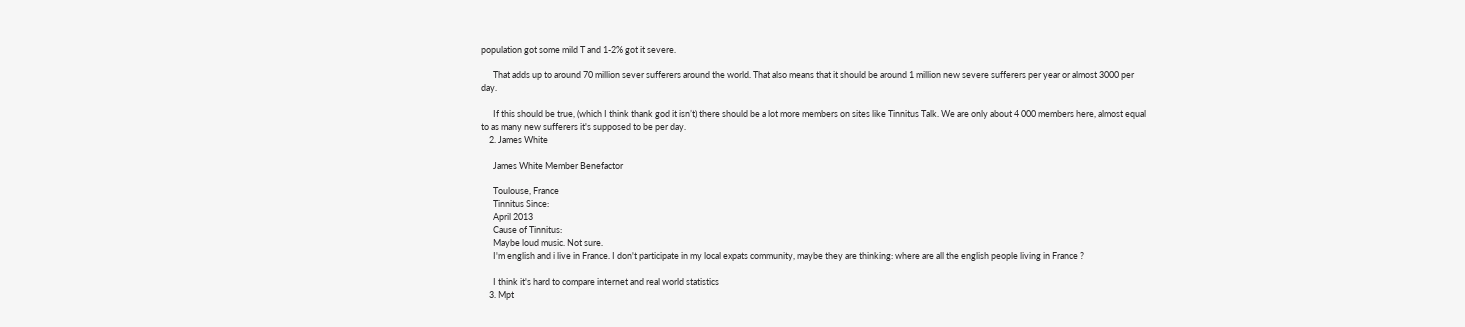population got some mild T and 1-2% got it severe.

      That adds up to around 70 million sever sufferers around the world. That also means that it should be around 1 million new severe sufferers per year or almost 3000 per day.

      If this should be true, (which I think thank god it isn’t) there should be a lot more members on sites like Tinnitus Talk. We are only about 4 000 members here, almost equal to as many new sufferers it's supposed to be per day.
    2. James White

      James White Member Benefactor

      Toulouse, France
      Tinnitus Since:
      April 2013
      Cause of Tinnitus:
      Maybe loud music. Not sure.
      I'm english and i live in France. I don't participate in my local expats community, maybe they are thinking: where are all the english people living in France ?

      I think it's hard to compare internet and real world statistics
    3. Mpt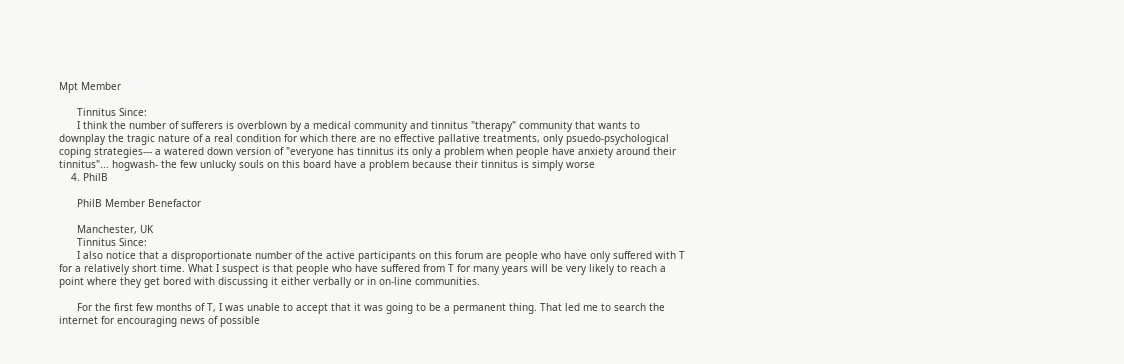Mpt Member

      Tinnitus Since:
      I think the number of sufferers is overblown by a medical community and tinnitus "therapy" community that wants to downplay the tragic nature of a real condition for which there are no effective pallative treatments, only psuedo-psychological coping strategies--- a watered down version of "everyone has tinnitus its only a problem when people have anxiety around their tinnitus"... hogwash- the few unlucky souls on this board have a problem because their tinnitus is simply worse
    4. PhilB

      PhilB Member Benefactor

      Manchester, UK
      Tinnitus Since:
      I also notice that a disproportionate number of the active participants on this forum are people who have only suffered with T for a relatively short time. What I suspect is that people who have suffered from T for many years will be very likely to reach a point where they get bored with discussing it either verbally or in on-line communities.

      For the first few months of T, I was unable to accept that it was going to be a permanent thing. That led me to search the internet for encouraging news of possible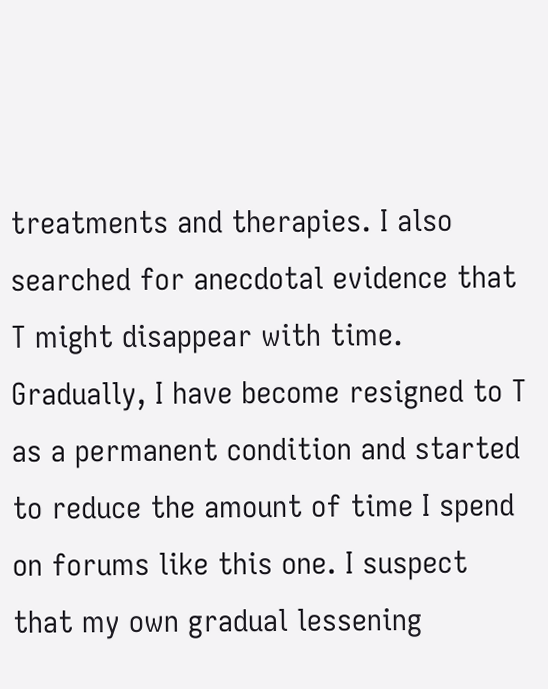treatments and therapies. I also searched for anecdotal evidence that T might disappear with time. Gradually, I have become resigned to T as a permanent condition and started to reduce the amount of time I spend on forums like this one. I suspect that my own gradual lessening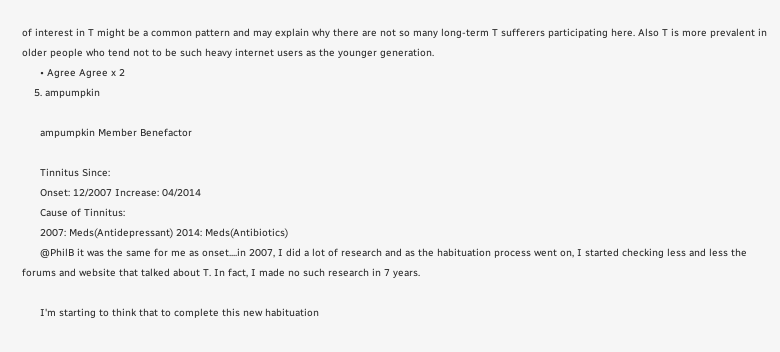of interest in T might be a common pattern and may explain why there are not so many long-term T sufferers participating here. Also T is more prevalent in older people who tend not to be such heavy internet users as the younger generation.
      • Agree Agree x 2
    5. ampumpkin

      ampumpkin Member Benefactor

      Tinnitus Since:
      Onset: 12/2007 Increase: 04/2014
      Cause of Tinnitus:
      2007: Meds(Antidepressant) 2014: Meds(Antibiotics)
      @PhilB it was the same for me as onset....in 2007, I did a lot of research and as the habituation process went on, I started checking less and less the forums and website that talked about T. In fact, I made no such research in 7 years.

      I'm starting to think that to complete this new habituation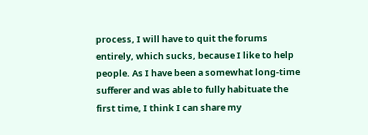process, I will have to quit the forums entirely, which sucks, because I like to help people. As I have been a somewhat long-time sufferer and was able to fully habituate the first time, I think I can share my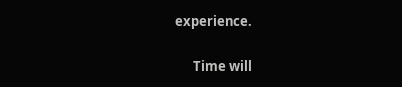experience.

      Time will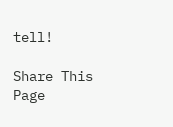tell!

Share This Page